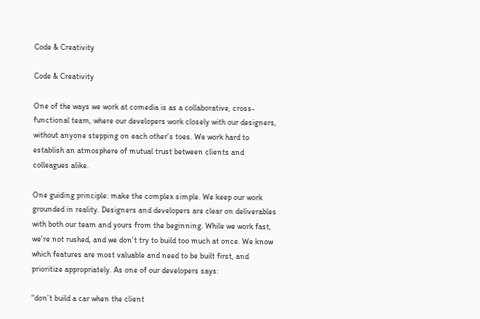Code & Creativity

Code & Creativity

One of the ways we work at comedia is as a collaborative, cross-functional team, where our developers work closely with our designers, without anyone stepping on each other’s toes. We work hard to establish an atmosphere of mutual trust between clients and colleagues alike.

One guiding principle: make the complex simple. We keep our work grounded in reality. Designers and developers are clear on deliverables with both our team and yours from the beginning. While we work fast, we’re not rushed, and we don't try to build too much at once. We know which features are most valuable and need to be built first, and prioritize appropriately. As one of our developers says:

“don’t build a car when the client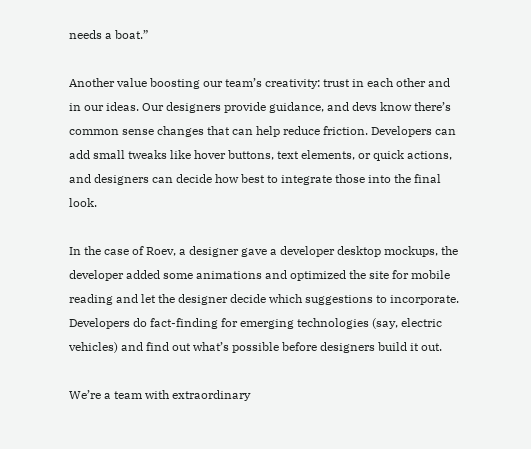needs a boat.”

Another value boosting our team’s creativity: trust in each other and in our ideas. Our designers provide guidance, and devs know there’s common sense changes that can help reduce friction. Developers can add small tweaks like hover buttons, text elements, or quick actions, and designers can decide how best to integrate those into the final look.

In the case of Roev, a designer gave a developer desktop mockups, the developer added some animations and optimized the site for mobile reading and let the designer decide which suggestions to incorporate. Developers do fact-finding for emerging technologies (say, electric vehicles) and find out what’s possible before designers build it out.

We’re a team with extraordinary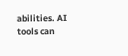abilities. AI tools can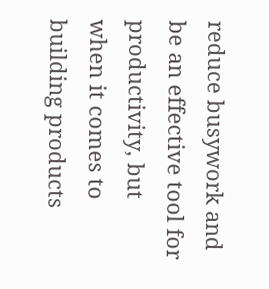reduce busywork and be an effective tool for productivity, but when it comes to building products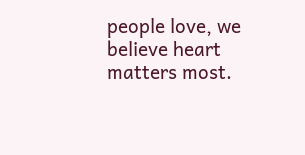people love, we believe heart matters most.